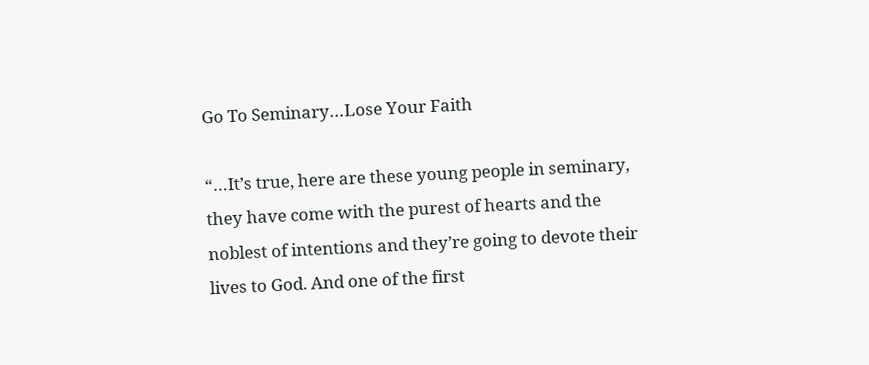Go To Seminary…Lose Your Faith

“…It’s true, here are these young people in seminary, they have come with the purest of hearts and the noblest of intentions and they’re going to devote their lives to God. And one of the first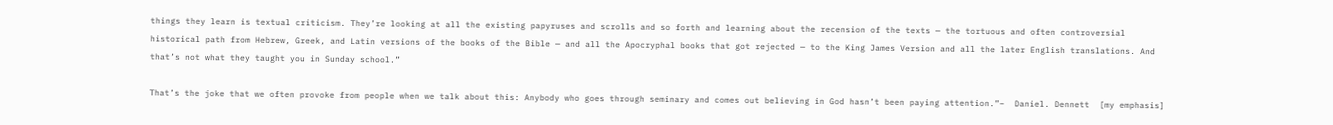things they learn is textual criticism. They’re looking at all the existing papyruses and scrolls and so forth and learning about the recension of the texts — the tortuous and often controversial historical path from Hebrew, Greek, and Latin versions of the books of the Bible — and all the Apocryphal books that got rejected — to the King James Version and all the later English translations. And that’s not what they taught you in Sunday school.”

That’s the joke that we often provoke from people when we talk about this: Anybody who goes through seminary and comes out believing in God hasn’t been paying attention.”–  Daniel. Dennett  [my emphasis]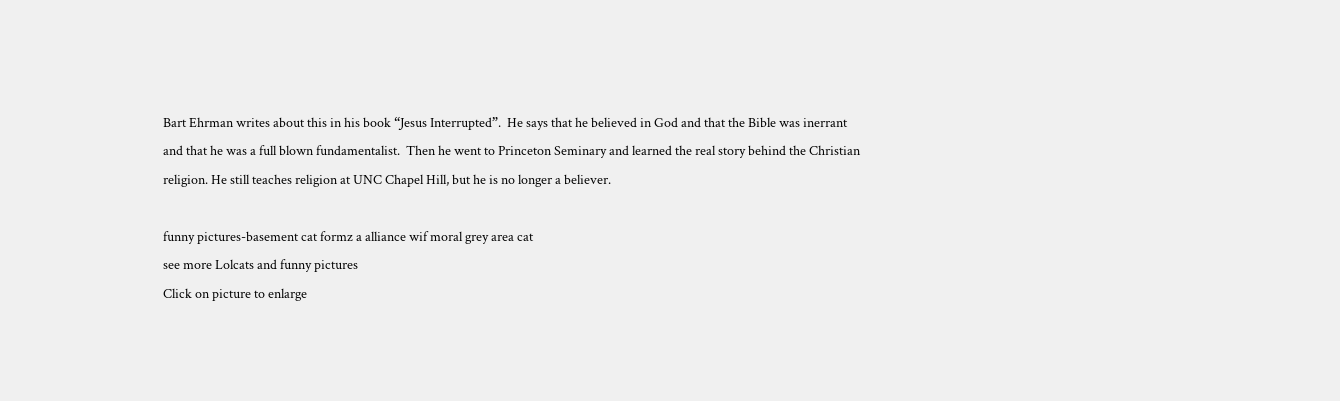Bart Ehrman writes about this in his book “Jesus Interrupted”.  He says that he believed in God and that the Bible was inerrant and that he was a full blown fundamentalist.  Then he went to Princeton Seminary and learned the real story behind the Christian religion. He still teaches religion at UNC Chapel Hill, but he is no longer a believer.

funny pictures-basement cat formz a alliance wif moral grey area cat
see more Lolcats and funny pictures
Click on picture to enlarge